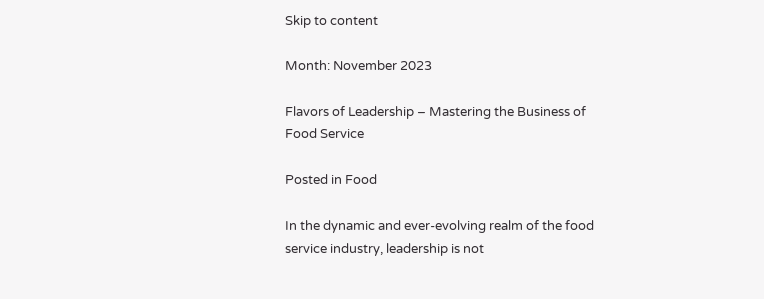Skip to content

Month: November 2023

Flavors of Leadership – Mastering the Business of Food Service

Posted in Food

In the dynamic and ever-evolving realm of the food service industry, leadership is not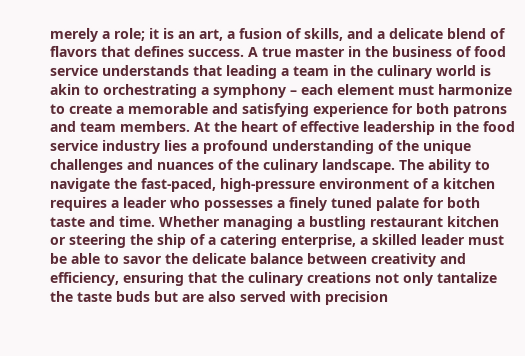merely a role; it is an art, a fusion of skills, and a delicate blend of flavors that defines success. A true master in the business of food service understands that leading a team in the culinary world is akin to orchestrating a symphony – each element must harmonize to create a memorable and satisfying experience for both patrons and team members. At the heart of effective leadership in the food service industry lies a profound understanding of the unique challenges and nuances of the culinary landscape. The ability to navigate the fast-paced, high-pressure environment of a kitchen requires a leader who possesses a finely tuned palate for both taste and time. Whether managing a bustling restaurant kitchen or steering the ship of a catering enterprise, a skilled leader must be able to savor the delicate balance between creativity and efficiency, ensuring that the culinary creations not only tantalize the taste buds but are also served with precision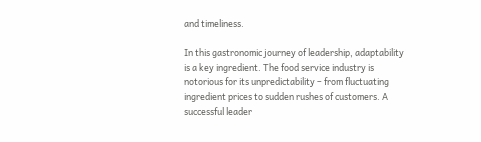and timeliness.

In this gastronomic journey of leadership, adaptability is a key ingredient. The food service industry is notorious for its unpredictability – from fluctuating ingredient prices to sudden rushes of customers. A successful leader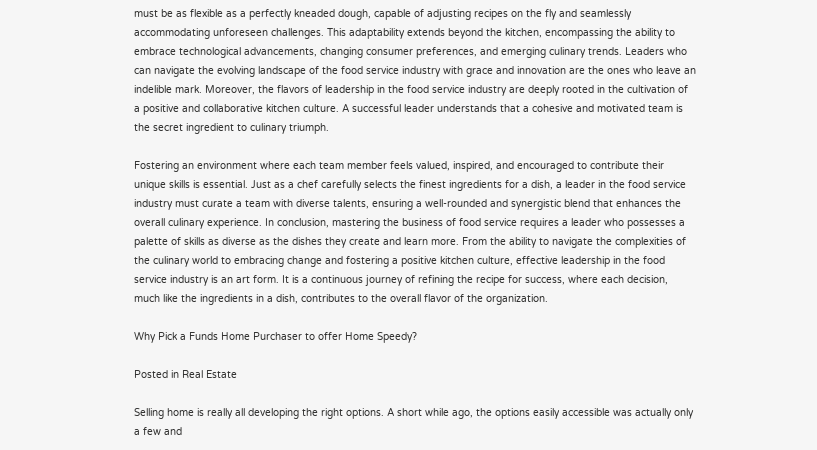must be as flexible as a perfectly kneaded dough, capable of adjusting recipes on the fly and seamlessly accommodating unforeseen challenges. This adaptability extends beyond the kitchen, encompassing the ability to embrace technological advancements, changing consumer preferences, and emerging culinary trends. Leaders who can navigate the evolving landscape of the food service industry with grace and innovation are the ones who leave an indelible mark. Moreover, the flavors of leadership in the food service industry are deeply rooted in the cultivation of a positive and collaborative kitchen culture. A successful leader understands that a cohesive and motivated team is the secret ingredient to culinary triumph.

Fostering an environment where each team member feels valued, inspired, and encouraged to contribute their unique skills is essential. Just as a chef carefully selects the finest ingredients for a dish, a leader in the food service industry must curate a team with diverse talents, ensuring a well-rounded and synergistic blend that enhances the overall culinary experience. In conclusion, mastering the business of food service requires a leader who possesses a palette of skills as diverse as the dishes they create and learn more. From the ability to navigate the complexities of the culinary world to embracing change and fostering a positive kitchen culture, effective leadership in the food service industry is an art form. It is a continuous journey of refining the recipe for success, where each decision, much like the ingredients in a dish, contributes to the overall flavor of the organization.

Why Pick a Funds Home Purchaser to offer Home Speedy?

Posted in Real Estate

Selling home is really all developing the right options. A short while ago, the options easily accessible was actually only a few and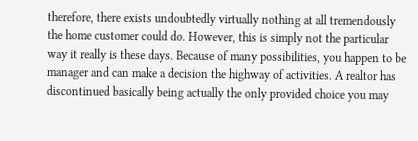therefore, there exists undoubtedly virtually nothing at all tremendously the home customer could do. However, this is simply not the particular way it really is these days. Because of many possibilities, you happen to be manager and can make a decision the highway of activities. A realtor has discontinued basically being actually the only provided choice you may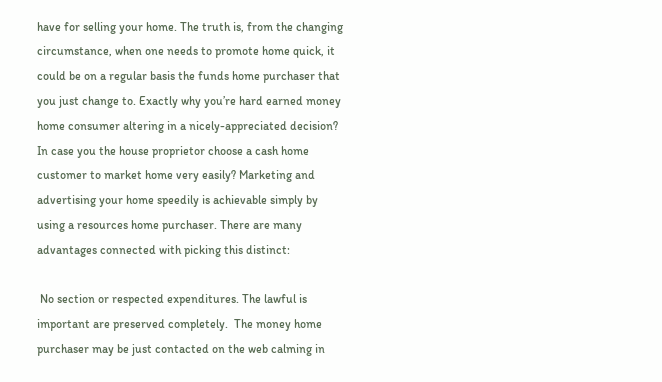have for selling your home. The truth is, from the changing circumstance, when one needs to promote home quick, it could be on a regular basis the funds home purchaser that you just change to. Exactly why you’re hard earned money home consumer altering in a nicely-appreciated decision? In case you the house proprietor choose a cash home customer to market home very easily? Marketing and advertising your home speedily is achievable simply by using a resources home purchaser. There are many advantages connected with picking this distinct:

 No section or respected expenditures. The lawful is important are preserved completely.  The money home purchaser may be just contacted on the web calming in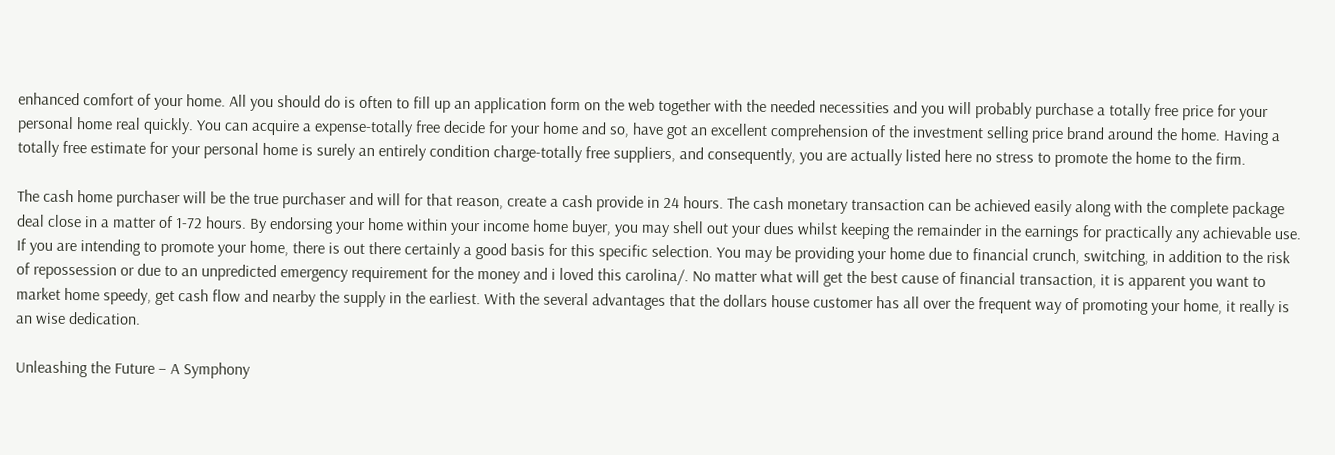enhanced comfort of your home. All you should do is often to fill up an application form on the web together with the needed necessities and you will probably purchase a totally free price for your personal home real quickly. You can acquire a expense-totally free decide for your home and so, have got an excellent comprehension of the investment selling price brand around the home. Having a totally free estimate for your personal home is surely an entirely condition charge-totally free suppliers, and consequently, you are actually listed here no stress to promote the home to the firm.

The cash home purchaser will be the true purchaser and will for that reason, create a cash provide in 24 hours. The cash monetary transaction can be achieved easily along with the complete package deal close in a matter of 1-72 hours. By endorsing your home within your income home buyer, you may shell out your dues whilst keeping the remainder in the earnings for practically any achievable use. If you are intending to promote your home, there is out there certainly a good basis for this specific selection. You may be providing your home due to financial crunch, switching, in addition to the risk of repossession or due to an unpredicted emergency requirement for the money and i loved this carolina/. No matter what will get the best cause of financial transaction, it is apparent you want to market home speedy, get cash flow and nearby the supply in the earliest. With the several advantages that the dollars house customer has all over the frequent way of promoting your home, it really is an wise dedication.

Unleashing the Future – A Symphony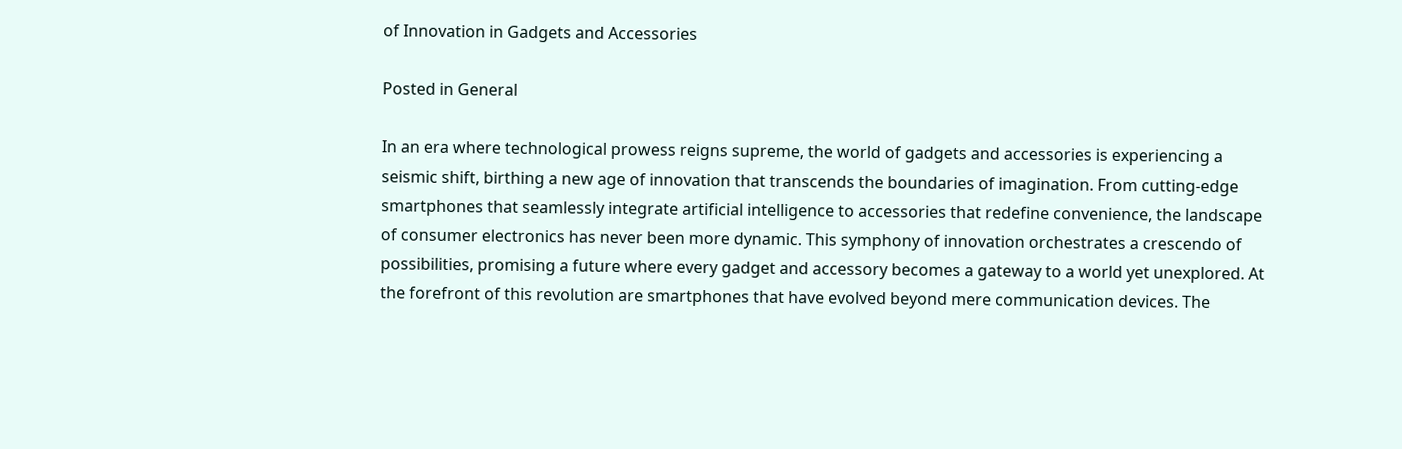of Innovation in Gadgets and Accessories

Posted in General

In an era where technological prowess reigns supreme, the world of gadgets and accessories is experiencing a seismic shift, birthing a new age of innovation that transcends the boundaries of imagination. From cutting-edge smartphones that seamlessly integrate artificial intelligence to accessories that redefine convenience, the landscape of consumer electronics has never been more dynamic. This symphony of innovation orchestrates a crescendo of possibilities, promising a future where every gadget and accessory becomes a gateway to a world yet unexplored. At the forefront of this revolution are smartphones that have evolved beyond mere communication devices. The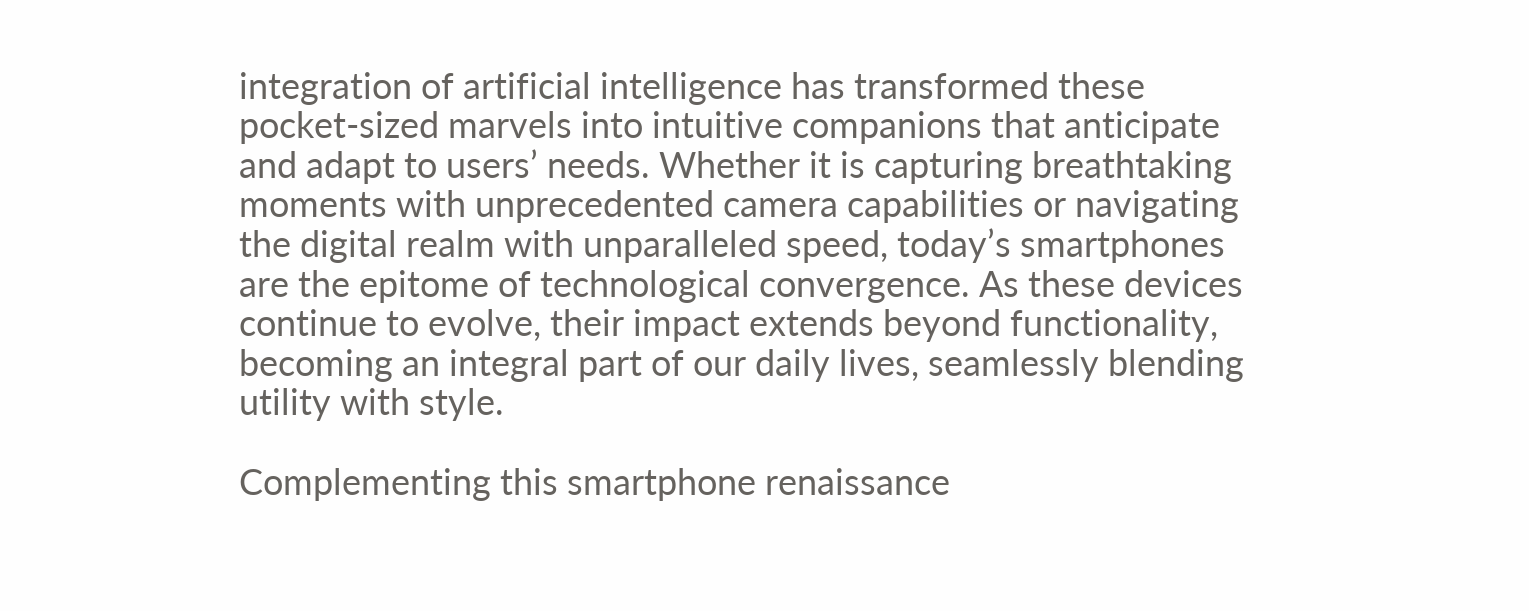integration of artificial intelligence has transformed these pocket-sized marvels into intuitive companions that anticipate and adapt to users’ needs. Whether it is capturing breathtaking moments with unprecedented camera capabilities or navigating the digital realm with unparalleled speed, today’s smartphones are the epitome of technological convergence. As these devices continue to evolve, their impact extends beyond functionality, becoming an integral part of our daily lives, seamlessly blending utility with style.

Complementing this smartphone renaissance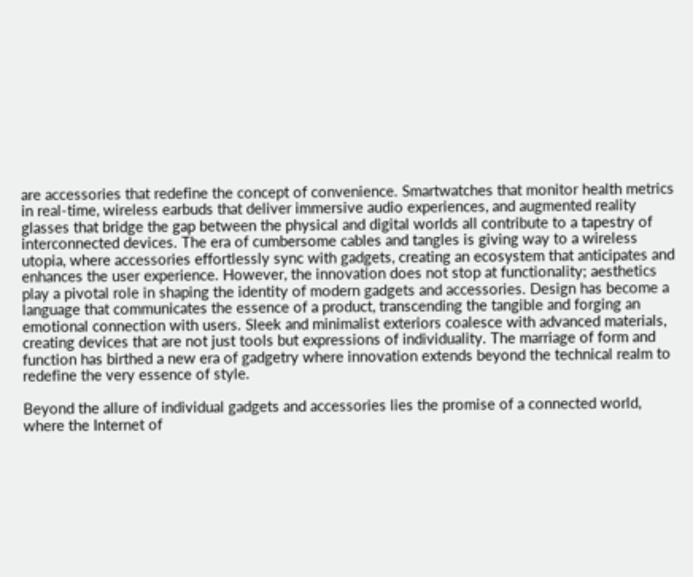are accessories that redefine the concept of convenience. Smartwatches that monitor health metrics in real-time, wireless earbuds that deliver immersive audio experiences, and augmented reality glasses that bridge the gap between the physical and digital worlds all contribute to a tapestry of interconnected devices. The era of cumbersome cables and tangles is giving way to a wireless utopia, where accessories effortlessly sync with gadgets, creating an ecosystem that anticipates and enhances the user experience. However, the innovation does not stop at functionality; aesthetics play a pivotal role in shaping the identity of modern gadgets and accessories. Design has become a language that communicates the essence of a product, transcending the tangible and forging an emotional connection with users. Sleek and minimalist exteriors coalesce with advanced materials, creating devices that are not just tools but expressions of individuality. The marriage of form and function has birthed a new era of gadgetry where innovation extends beyond the technical realm to redefine the very essence of style.

Beyond the allure of individual gadgets and accessories lies the promise of a connected world, where the Internet of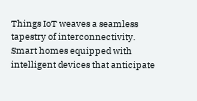Things IoT weaves a seamless tapestry of interconnectivity. Smart homes equipped with intelligent devices that anticipate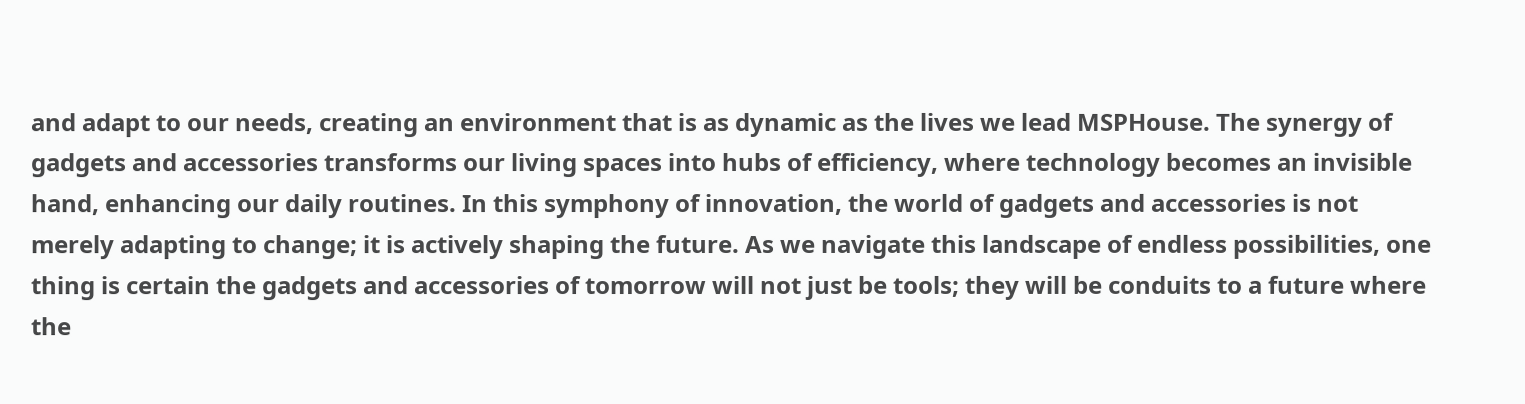and adapt to our needs, creating an environment that is as dynamic as the lives we lead MSPHouse. The synergy of gadgets and accessories transforms our living spaces into hubs of efficiency, where technology becomes an invisible hand, enhancing our daily routines. In this symphony of innovation, the world of gadgets and accessories is not merely adapting to change; it is actively shaping the future. As we navigate this landscape of endless possibilities, one thing is certain the gadgets and accessories of tomorrow will not just be tools; they will be conduits to a future where the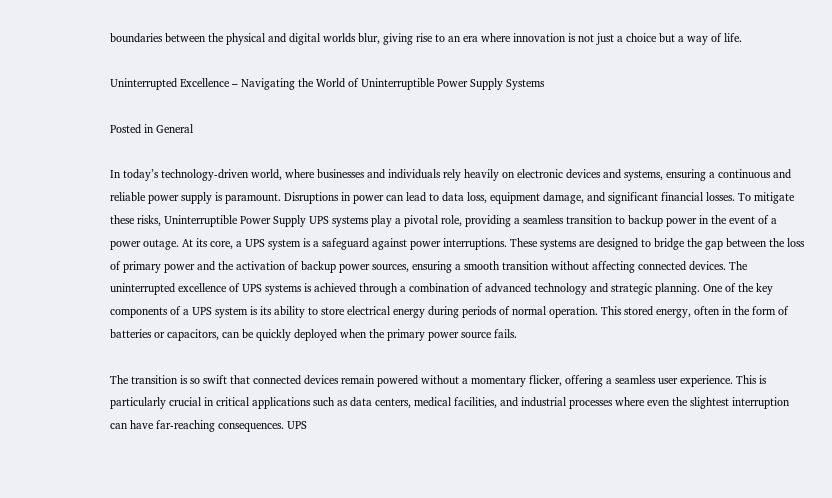boundaries between the physical and digital worlds blur, giving rise to an era where innovation is not just a choice but a way of life.

Uninterrupted Excellence – Navigating the World of Uninterruptible Power Supply Systems

Posted in General

In today’s technology-driven world, where businesses and individuals rely heavily on electronic devices and systems, ensuring a continuous and reliable power supply is paramount. Disruptions in power can lead to data loss, equipment damage, and significant financial losses. To mitigate these risks, Uninterruptible Power Supply UPS systems play a pivotal role, providing a seamless transition to backup power in the event of a power outage. At its core, a UPS system is a safeguard against power interruptions. These systems are designed to bridge the gap between the loss of primary power and the activation of backup power sources, ensuring a smooth transition without affecting connected devices. The uninterrupted excellence of UPS systems is achieved through a combination of advanced technology and strategic planning. One of the key components of a UPS system is its ability to store electrical energy during periods of normal operation. This stored energy, often in the form of batteries or capacitors, can be quickly deployed when the primary power source fails.

The transition is so swift that connected devices remain powered without a momentary flicker, offering a seamless user experience. This is particularly crucial in critical applications such as data centers, medical facilities, and industrial processes where even the slightest interruption can have far-reaching consequences. UPS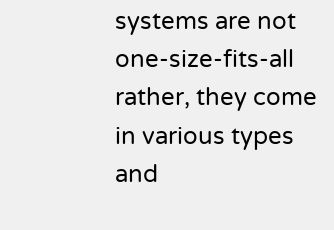systems are not one-size-fits-all rather, they come in various types and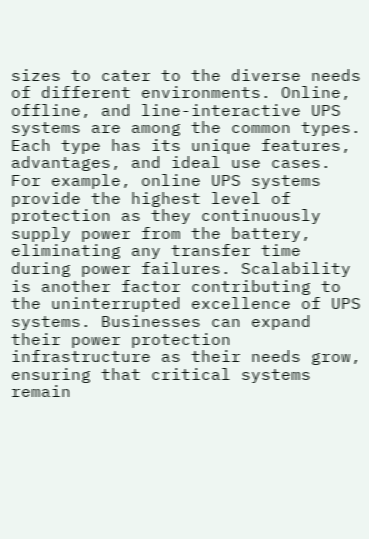sizes to cater to the diverse needs of different environments. Online, offline, and line-interactive UPS systems are among the common types. Each type has its unique features, advantages, and ideal use cases. For example, online UPS systems provide the highest level of protection as they continuously supply power from the battery, eliminating any transfer time during power failures. Scalability is another factor contributing to the uninterrupted excellence of UPS systems. Businesses can expand their power protection infrastructure as their needs grow, ensuring that critical systems remain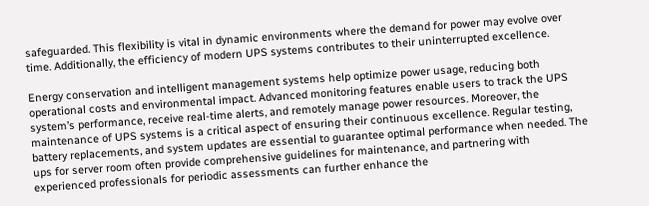safeguarded. This flexibility is vital in dynamic environments where the demand for power may evolve over time. Additionally, the efficiency of modern UPS systems contributes to their uninterrupted excellence.

Energy conservation and intelligent management systems help optimize power usage, reducing both operational costs and environmental impact. Advanced monitoring features enable users to track the UPS system’s performance, receive real-time alerts, and remotely manage power resources. Moreover, the maintenance of UPS systems is a critical aspect of ensuring their continuous excellence. Regular testing, battery replacements, and system updates are essential to guarantee optimal performance when needed. The ups for server room often provide comprehensive guidelines for maintenance, and partnering with experienced professionals for periodic assessments can further enhance the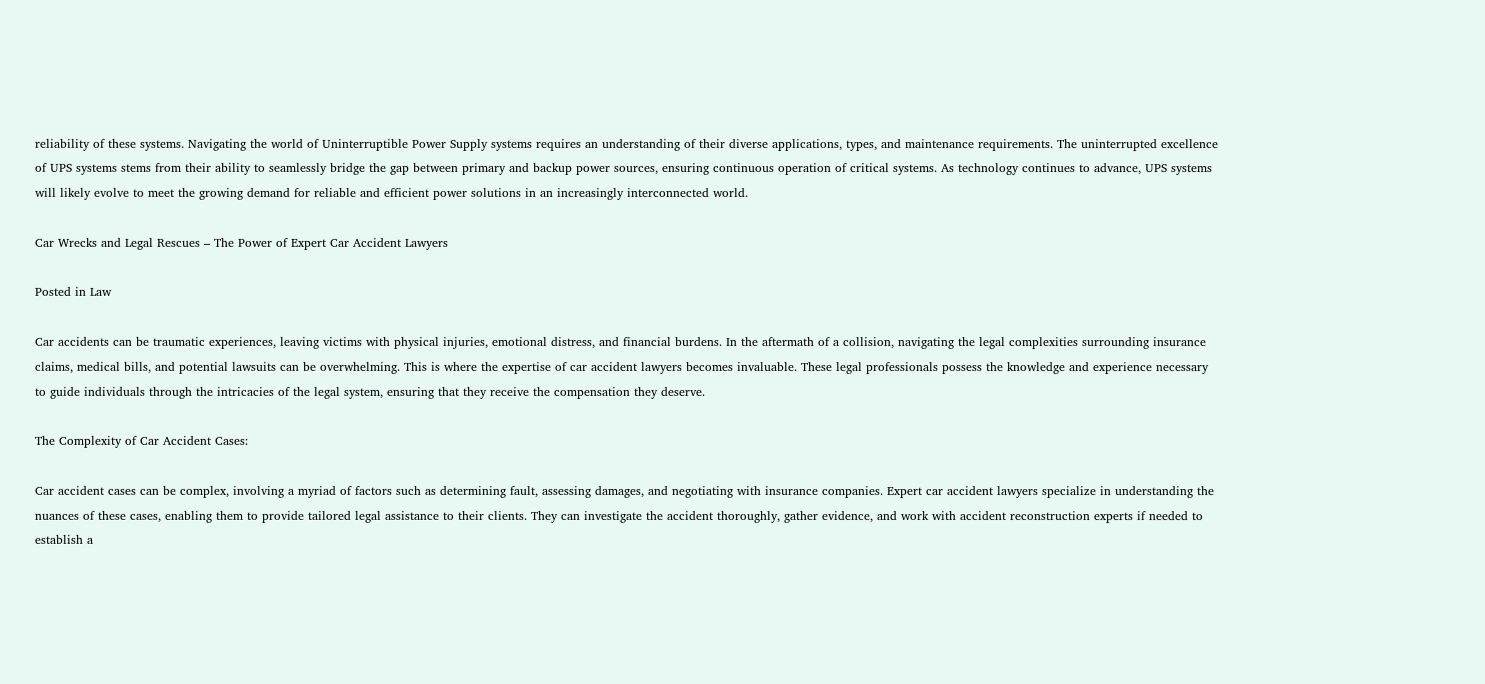reliability of these systems. Navigating the world of Uninterruptible Power Supply systems requires an understanding of their diverse applications, types, and maintenance requirements. The uninterrupted excellence of UPS systems stems from their ability to seamlessly bridge the gap between primary and backup power sources, ensuring continuous operation of critical systems. As technology continues to advance, UPS systems will likely evolve to meet the growing demand for reliable and efficient power solutions in an increasingly interconnected world.

Car Wrecks and Legal Rescues – The Power of Expert Car Accident Lawyers

Posted in Law

Car accidents can be traumatic experiences, leaving victims with physical injuries, emotional distress, and financial burdens. In the aftermath of a collision, navigating the legal complexities surrounding insurance claims, medical bills, and potential lawsuits can be overwhelming. This is where the expertise of car accident lawyers becomes invaluable. These legal professionals possess the knowledge and experience necessary to guide individuals through the intricacies of the legal system, ensuring that they receive the compensation they deserve.

The Complexity of Car Accident Cases:

Car accident cases can be complex, involving a myriad of factors such as determining fault, assessing damages, and negotiating with insurance companies. Expert car accident lawyers specialize in understanding the nuances of these cases, enabling them to provide tailored legal assistance to their clients. They can investigate the accident thoroughly, gather evidence, and work with accident reconstruction experts if needed to establish a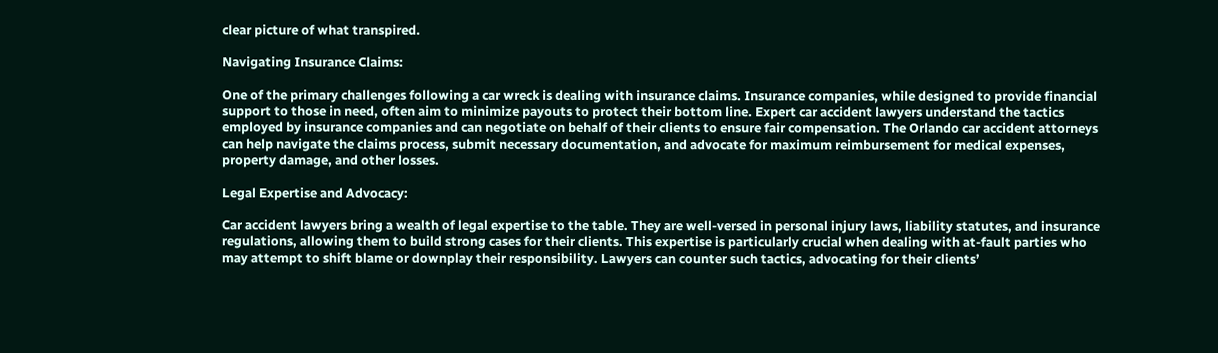clear picture of what transpired.

Navigating Insurance Claims:

One of the primary challenges following a car wreck is dealing with insurance claims. Insurance companies, while designed to provide financial support to those in need, often aim to minimize payouts to protect their bottom line. Expert car accident lawyers understand the tactics employed by insurance companies and can negotiate on behalf of their clients to ensure fair compensation. The Orlando car accident attorneys can help navigate the claims process, submit necessary documentation, and advocate for maximum reimbursement for medical expenses, property damage, and other losses.

Legal Expertise and Advocacy:

Car accident lawyers bring a wealth of legal expertise to the table. They are well-versed in personal injury laws, liability statutes, and insurance regulations, allowing them to build strong cases for their clients. This expertise is particularly crucial when dealing with at-fault parties who may attempt to shift blame or downplay their responsibility. Lawyers can counter such tactics, advocating for their clients’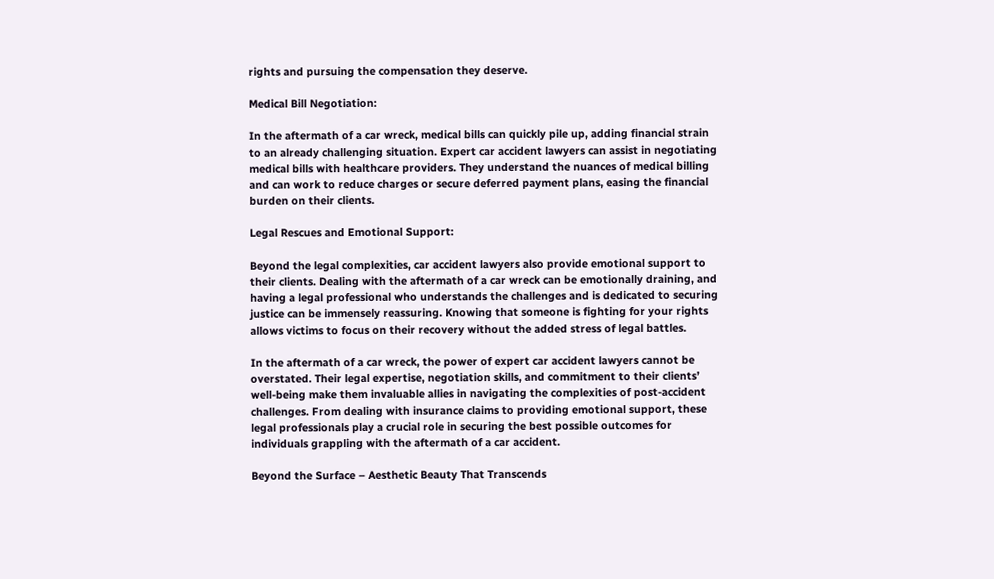rights and pursuing the compensation they deserve.

Medical Bill Negotiation:

In the aftermath of a car wreck, medical bills can quickly pile up, adding financial strain to an already challenging situation. Expert car accident lawyers can assist in negotiating medical bills with healthcare providers. They understand the nuances of medical billing and can work to reduce charges or secure deferred payment plans, easing the financial burden on their clients.

Legal Rescues and Emotional Support:

Beyond the legal complexities, car accident lawyers also provide emotional support to their clients. Dealing with the aftermath of a car wreck can be emotionally draining, and having a legal professional who understands the challenges and is dedicated to securing justice can be immensely reassuring. Knowing that someone is fighting for your rights allows victims to focus on their recovery without the added stress of legal battles.

In the aftermath of a car wreck, the power of expert car accident lawyers cannot be overstated. Their legal expertise, negotiation skills, and commitment to their clients’ well-being make them invaluable allies in navigating the complexities of post-accident challenges. From dealing with insurance claims to providing emotional support, these legal professionals play a crucial role in securing the best possible outcomes for individuals grappling with the aftermath of a car accident.

Beyond the Surface – Aesthetic Beauty That Transcends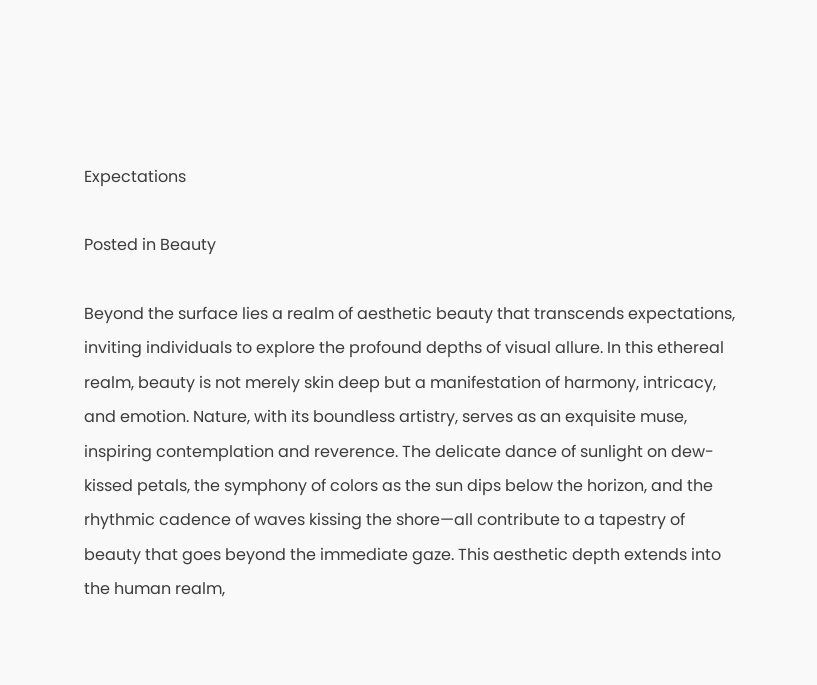Expectations

Posted in Beauty

Beyond the surface lies a realm of aesthetic beauty that transcends expectations, inviting individuals to explore the profound depths of visual allure. In this ethereal realm, beauty is not merely skin deep but a manifestation of harmony, intricacy, and emotion. Nature, with its boundless artistry, serves as an exquisite muse, inspiring contemplation and reverence. The delicate dance of sunlight on dew-kissed petals, the symphony of colors as the sun dips below the horizon, and the rhythmic cadence of waves kissing the shore—all contribute to a tapestry of beauty that goes beyond the immediate gaze. This aesthetic depth extends into the human realm,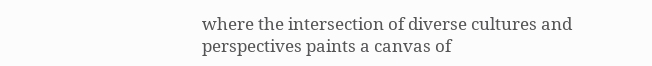where the intersection of diverse cultures and perspectives paints a canvas of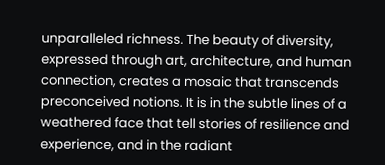unparalleled richness. The beauty of diversity, expressed through art, architecture, and human connection, creates a mosaic that transcends preconceived notions. It is in the subtle lines of a weathered face that tell stories of resilience and experience, and in the radiant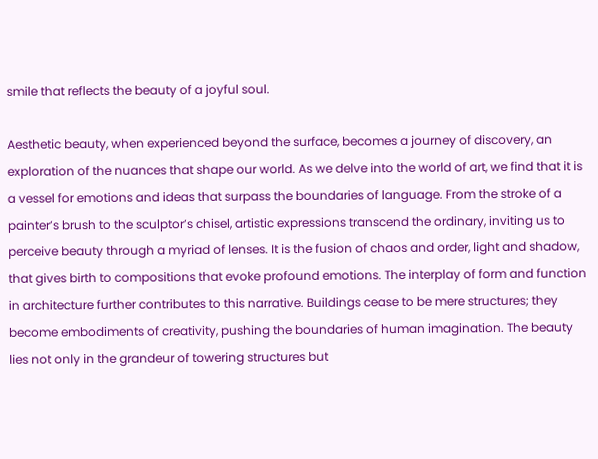smile that reflects the beauty of a joyful soul.

Aesthetic beauty, when experienced beyond the surface, becomes a journey of discovery, an exploration of the nuances that shape our world. As we delve into the world of art, we find that it is a vessel for emotions and ideas that surpass the boundaries of language. From the stroke of a painter’s brush to the sculptor’s chisel, artistic expressions transcend the ordinary, inviting us to perceive beauty through a myriad of lenses. It is the fusion of chaos and order, light and shadow, that gives birth to compositions that evoke profound emotions. The interplay of form and function in architecture further contributes to this narrative. Buildings cease to be mere structures; they become embodiments of creativity, pushing the boundaries of human imagination. The beauty lies not only in the grandeur of towering structures but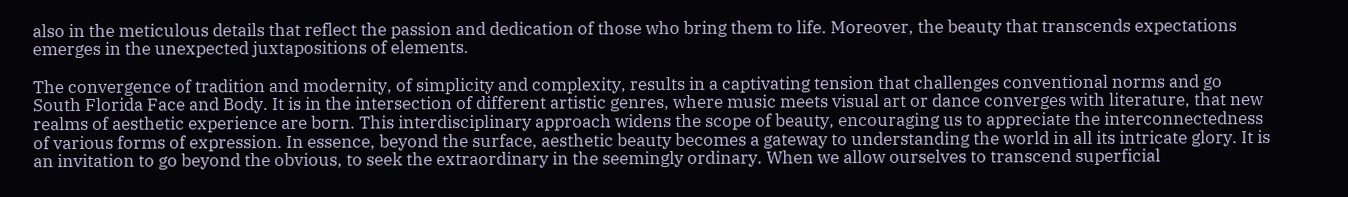also in the meticulous details that reflect the passion and dedication of those who bring them to life. Moreover, the beauty that transcends expectations emerges in the unexpected juxtapositions of elements.

The convergence of tradition and modernity, of simplicity and complexity, results in a captivating tension that challenges conventional norms and go South Florida Face and Body. It is in the intersection of different artistic genres, where music meets visual art or dance converges with literature, that new realms of aesthetic experience are born. This interdisciplinary approach widens the scope of beauty, encouraging us to appreciate the interconnectedness of various forms of expression. In essence, beyond the surface, aesthetic beauty becomes a gateway to understanding the world in all its intricate glory. It is an invitation to go beyond the obvious, to seek the extraordinary in the seemingly ordinary. When we allow ourselves to transcend superficial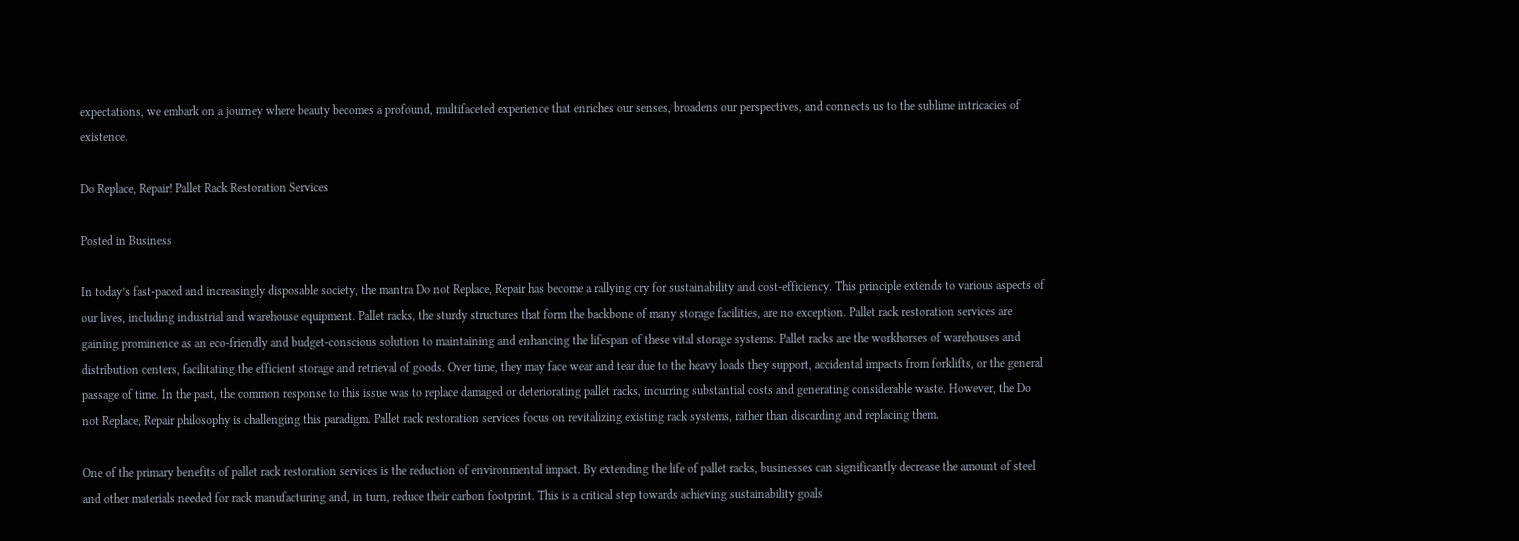expectations, we embark on a journey where beauty becomes a profound, multifaceted experience that enriches our senses, broadens our perspectives, and connects us to the sublime intricacies of existence.

Do Replace, Repair! Pallet Rack Restoration Services

Posted in Business

In today’s fast-paced and increasingly disposable society, the mantra Do not Replace, Repair has become a rallying cry for sustainability and cost-efficiency. This principle extends to various aspects of our lives, including industrial and warehouse equipment. Pallet racks, the sturdy structures that form the backbone of many storage facilities, are no exception. Pallet rack restoration services are gaining prominence as an eco-friendly and budget-conscious solution to maintaining and enhancing the lifespan of these vital storage systems. Pallet racks are the workhorses of warehouses and distribution centers, facilitating the efficient storage and retrieval of goods. Over time, they may face wear and tear due to the heavy loads they support, accidental impacts from forklifts, or the general passage of time. In the past, the common response to this issue was to replace damaged or deteriorating pallet racks, incurring substantial costs and generating considerable waste. However, the Do not Replace, Repair philosophy is challenging this paradigm. Pallet rack restoration services focus on revitalizing existing rack systems, rather than discarding and replacing them.

One of the primary benefits of pallet rack restoration services is the reduction of environmental impact. By extending the life of pallet racks, businesses can significantly decrease the amount of steel and other materials needed for rack manufacturing and, in turn, reduce their carbon footprint. This is a critical step towards achieving sustainability goals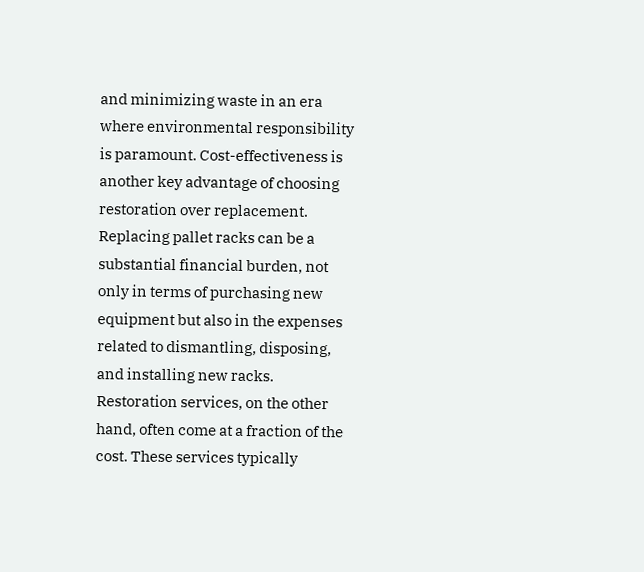and minimizing waste in an era where environmental responsibility is paramount. Cost-effectiveness is another key advantage of choosing restoration over replacement. Replacing pallet racks can be a substantial financial burden, not only in terms of purchasing new equipment but also in the expenses related to dismantling, disposing, and installing new racks. Restoration services, on the other hand, often come at a fraction of the cost. These services typically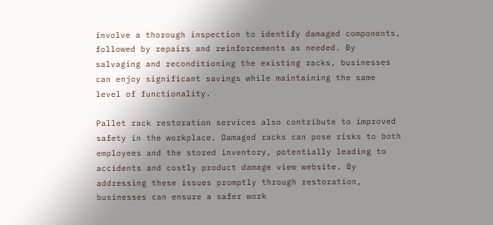involve a thorough inspection to identify damaged components, followed by repairs and reinforcements as needed. By salvaging and reconditioning the existing racks, businesses can enjoy significant savings while maintaining the same level of functionality.

Pallet rack restoration services also contribute to improved safety in the workplace. Damaged racks can pose risks to both employees and the stored inventory, potentially leading to accidents and costly product damage view website. By addressing these issues promptly through restoration, businesses can ensure a safer work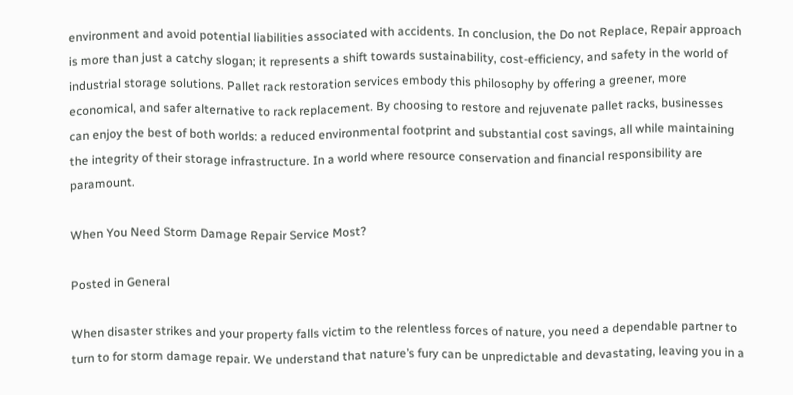environment and avoid potential liabilities associated with accidents. In conclusion, the Do not Replace, Repair approach is more than just a catchy slogan; it represents a shift towards sustainability, cost-efficiency, and safety in the world of industrial storage solutions. Pallet rack restoration services embody this philosophy by offering a greener, more economical, and safer alternative to rack replacement. By choosing to restore and rejuvenate pallet racks, businesses can enjoy the best of both worlds: a reduced environmental footprint and substantial cost savings, all while maintaining the integrity of their storage infrastructure. In a world where resource conservation and financial responsibility are paramount.

When You Need Storm Damage Repair Service Most?

Posted in General

When disaster strikes and your property falls victim to the relentless forces of nature, you need a dependable partner to turn to for storm damage repair. We understand that nature’s fury can be unpredictable and devastating, leaving you in a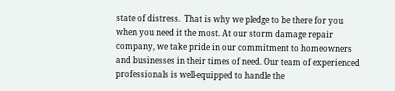state of distress.  That is why we pledge to be there for you when you need it the most. At our storm damage repair company, we take pride in our commitment to homeowners and businesses in their times of need. Our team of experienced professionals is well-equipped to handle the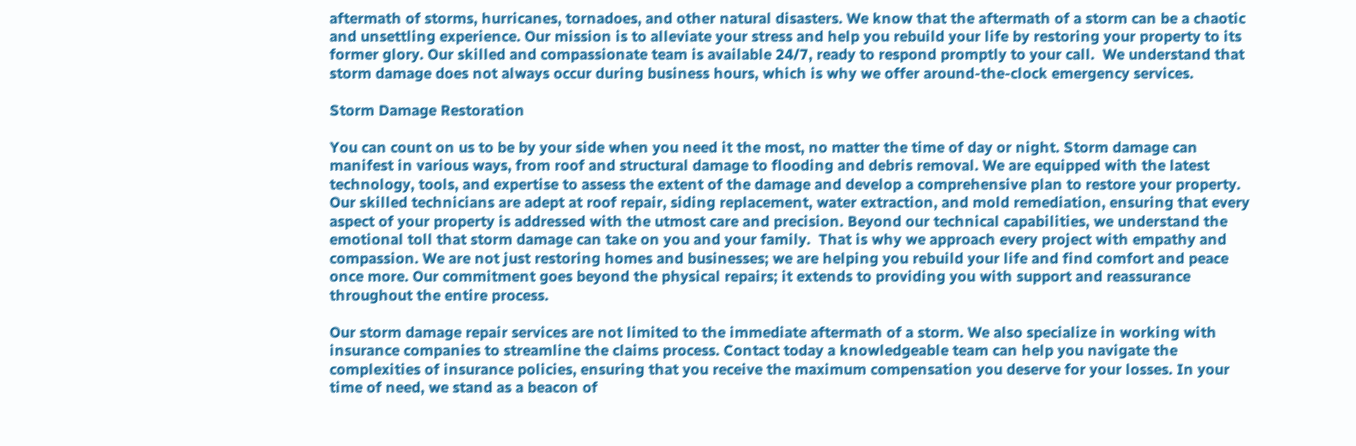aftermath of storms, hurricanes, tornadoes, and other natural disasters. We know that the aftermath of a storm can be a chaotic and unsettling experience. Our mission is to alleviate your stress and help you rebuild your life by restoring your property to its former glory. Our skilled and compassionate team is available 24/7, ready to respond promptly to your call.  We understand that storm damage does not always occur during business hours, which is why we offer around-the-clock emergency services.

Storm Damage Restoration

You can count on us to be by your side when you need it the most, no matter the time of day or night. Storm damage can manifest in various ways, from roof and structural damage to flooding and debris removal. We are equipped with the latest technology, tools, and expertise to assess the extent of the damage and develop a comprehensive plan to restore your property. Our skilled technicians are adept at roof repair, siding replacement, water extraction, and mold remediation, ensuring that every aspect of your property is addressed with the utmost care and precision. Beyond our technical capabilities, we understand the emotional toll that storm damage can take on you and your family.  That is why we approach every project with empathy and compassion. We are not just restoring homes and businesses; we are helping you rebuild your life and find comfort and peace once more. Our commitment goes beyond the physical repairs; it extends to providing you with support and reassurance throughout the entire process.

Our storm damage repair services are not limited to the immediate aftermath of a storm. We also specialize in working with insurance companies to streamline the claims process. Contact today a knowledgeable team can help you navigate the complexities of insurance policies, ensuring that you receive the maximum compensation you deserve for your losses. In your time of need, we stand as a beacon of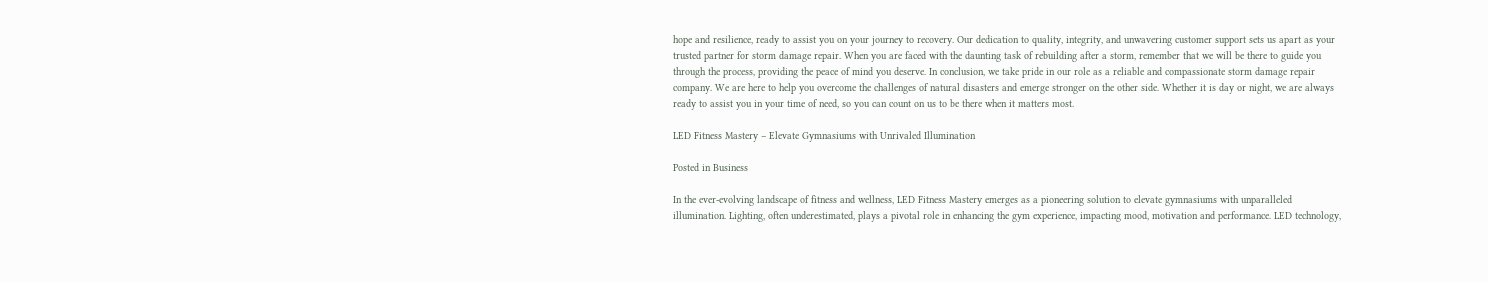hope and resilience, ready to assist you on your journey to recovery. Our dedication to quality, integrity, and unwavering customer support sets us apart as your trusted partner for storm damage repair. When you are faced with the daunting task of rebuilding after a storm, remember that we will be there to guide you through the process, providing the peace of mind you deserve. In conclusion, we take pride in our role as a reliable and compassionate storm damage repair company. We are here to help you overcome the challenges of natural disasters and emerge stronger on the other side. Whether it is day or night, we are always ready to assist you in your time of need, so you can count on us to be there when it matters most.

LED Fitness Mastery – Elevate Gymnasiums with Unrivaled Illumination

Posted in Business

In the ever-evolving landscape of fitness and wellness, LED Fitness Mastery emerges as a pioneering solution to elevate gymnasiums with unparalleled illumination. Lighting, often underestimated, plays a pivotal role in enhancing the gym experience, impacting mood, motivation and performance. LED technology,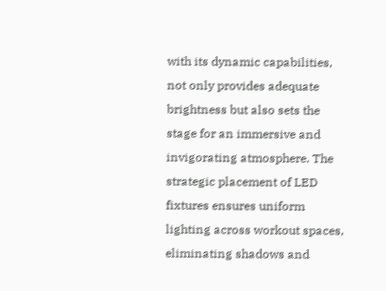with its dynamic capabilities, not only provides adequate brightness but also sets the stage for an immersive and invigorating atmosphere. The strategic placement of LED fixtures ensures uniform lighting across workout spaces, eliminating shadows and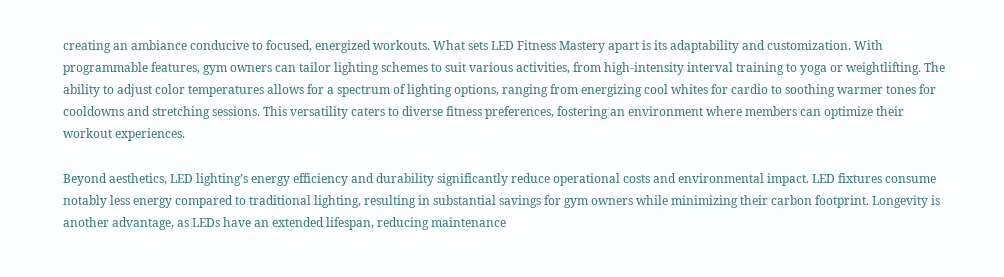creating an ambiance conducive to focused, energized workouts. What sets LED Fitness Mastery apart is its adaptability and customization. With programmable features, gym owners can tailor lighting schemes to suit various activities, from high-intensity interval training to yoga or weightlifting. The ability to adjust color temperatures allows for a spectrum of lighting options, ranging from energizing cool whites for cardio to soothing warmer tones for cooldowns and stretching sessions. This versatility caters to diverse fitness preferences, fostering an environment where members can optimize their workout experiences.

Beyond aesthetics, LED lighting’s energy efficiency and durability significantly reduce operational costs and environmental impact. LED fixtures consume notably less energy compared to traditional lighting, resulting in substantial savings for gym owners while minimizing their carbon footprint. Longevity is another advantage, as LEDs have an extended lifespan, reducing maintenance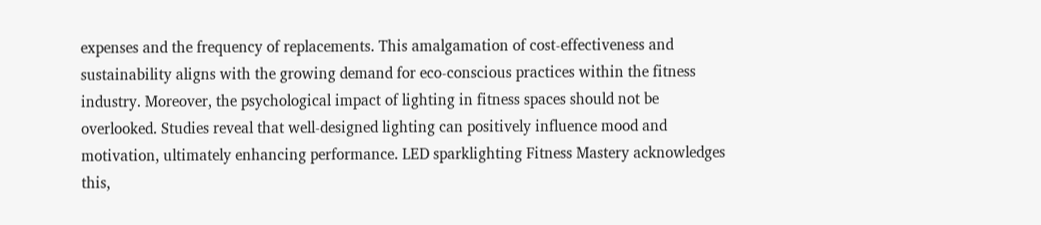expenses and the frequency of replacements. This amalgamation of cost-effectiveness and sustainability aligns with the growing demand for eco-conscious practices within the fitness industry. Moreover, the psychological impact of lighting in fitness spaces should not be overlooked. Studies reveal that well-designed lighting can positively influence mood and motivation, ultimately enhancing performance. LED sparklighting Fitness Mastery acknowledges this,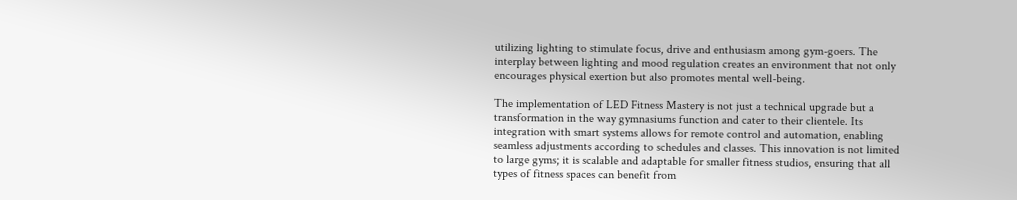utilizing lighting to stimulate focus, drive and enthusiasm among gym-goers. The interplay between lighting and mood regulation creates an environment that not only encourages physical exertion but also promotes mental well-being.

The implementation of LED Fitness Mastery is not just a technical upgrade but a transformation in the way gymnasiums function and cater to their clientele. Its integration with smart systems allows for remote control and automation, enabling seamless adjustments according to schedules and classes. This innovation is not limited to large gyms; it is scalable and adaptable for smaller fitness studios, ensuring that all types of fitness spaces can benefit from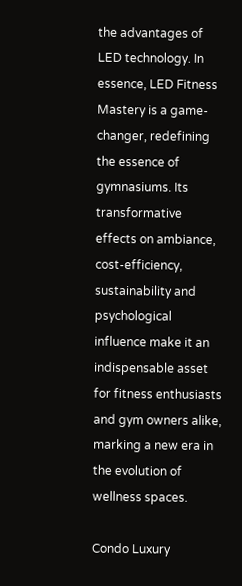the advantages of LED technology. In essence, LED Fitness Mastery is a game-changer, redefining the essence of gymnasiums. Its transformative effects on ambiance, cost-efficiency, sustainability and psychological influence make it an indispensable asset for fitness enthusiasts and gym owners alike, marking a new era in the evolution of wellness spaces.

Condo Luxury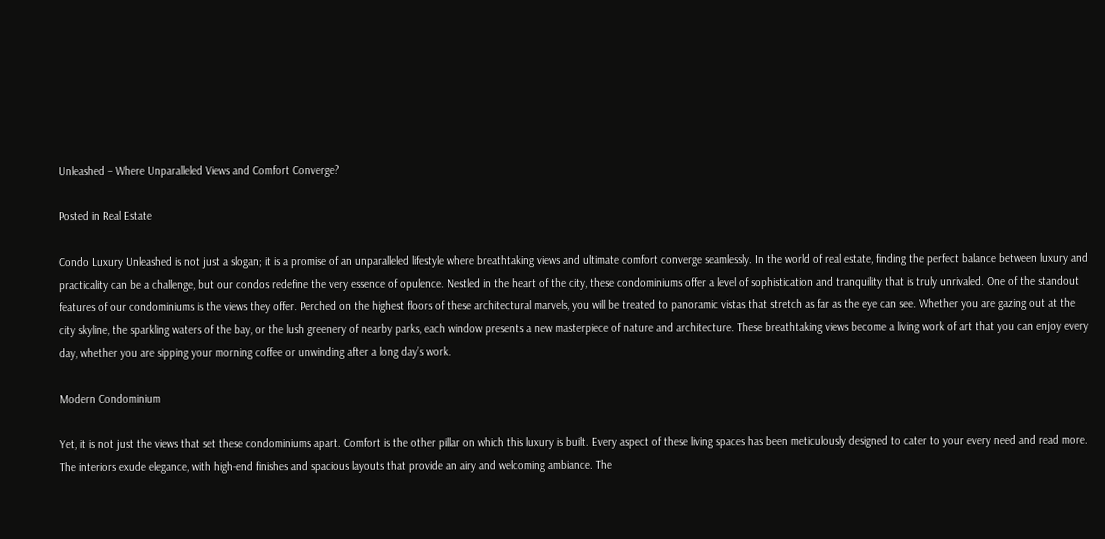Unleashed – Where Unparalleled Views and Comfort Converge?

Posted in Real Estate

Condo Luxury Unleashed is not just a slogan; it is a promise of an unparalleled lifestyle where breathtaking views and ultimate comfort converge seamlessly. In the world of real estate, finding the perfect balance between luxury and practicality can be a challenge, but our condos redefine the very essence of opulence. Nestled in the heart of the city, these condominiums offer a level of sophistication and tranquility that is truly unrivaled. One of the standout features of our condominiums is the views they offer. Perched on the highest floors of these architectural marvels, you will be treated to panoramic vistas that stretch as far as the eye can see. Whether you are gazing out at the city skyline, the sparkling waters of the bay, or the lush greenery of nearby parks, each window presents a new masterpiece of nature and architecture. These breathtaking views become a living work of art that you can enjoy every day, whether you are sipping your morning coffee or unwinding after a long day’s work.

Modern Condominium

Yet, it is not just the views that set these condominiums apart. Comfort is the other pillar on which this luxury is built. Every aspect of these living spaces has been meticulously designed to cater to your every need and read more. The interiors exude elegance, with high-end finishes and spacious layouts that provide an airy and welcoming ambiance. The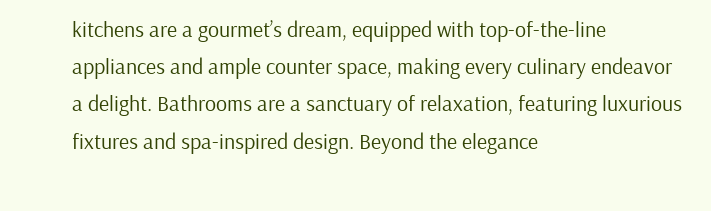kitchens are a gourmet’s dream, equipped with top-of-the-line appliances and ample counter space, making every culinary endeavor a delight. Bathrooms are a sanctuary of relaxation, featuring luxurious fixtures and spa-inspired design. Beyond the elegance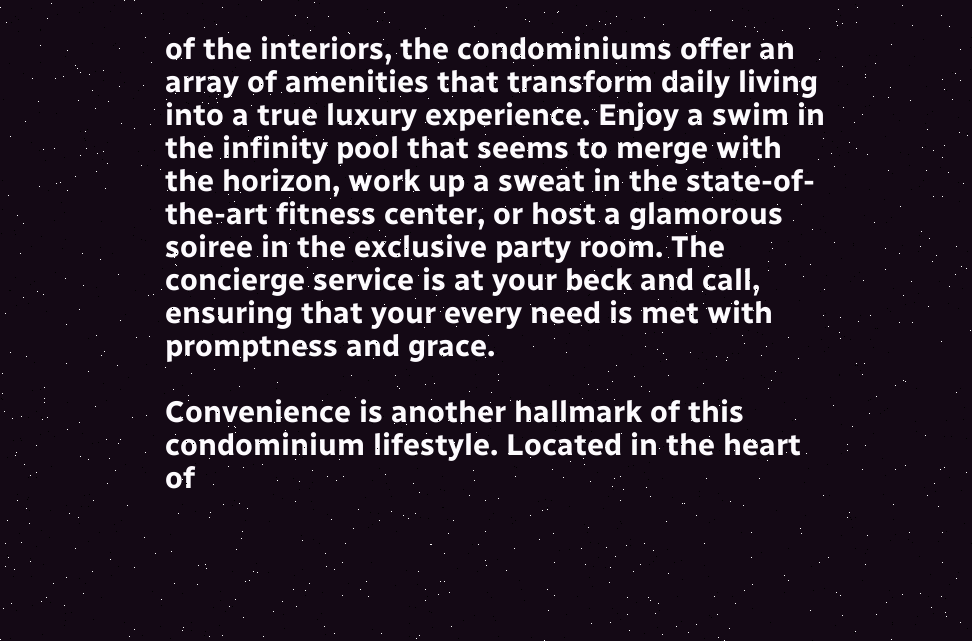of the interiors, the condominiums offer an array of amenities that transform daily living into a true luxury experience. Enjoy a swim in the infinity pool that seems to merge with the horizon, work up a sweat in the state-of-the-art fitness center, or host a glamorous soiree in the exclusive party room. The concierge service is at your beck and call, ensuring that your every need is met with promptness and grace.

Convenience is another hallmark of this condominium lifestyle. Located in the heart of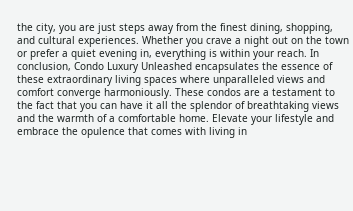the city, you are just steps away from the finest dining, shopping, and cultural experiences. Whether you crave a night out on the town or prefer a quiet evening in, everything is within your reach. In conclusion, Condo Luxury Unleashed encapsulates the essence of these extraordinary living spaces where unparalleled views and comfort converge harmoniously. These condos are a testament to the fact that you can have it all the splendor of breathtaking views and the warmth of a comfortable home. Elevate your lifestyle and embrace the opulence that comes with living in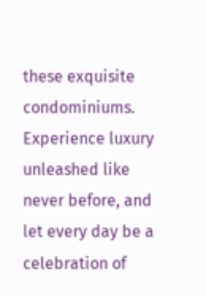these exquisite condominiums. Experience luxury unleashed like never before, and let every day be a celebration of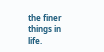the finer things in life.